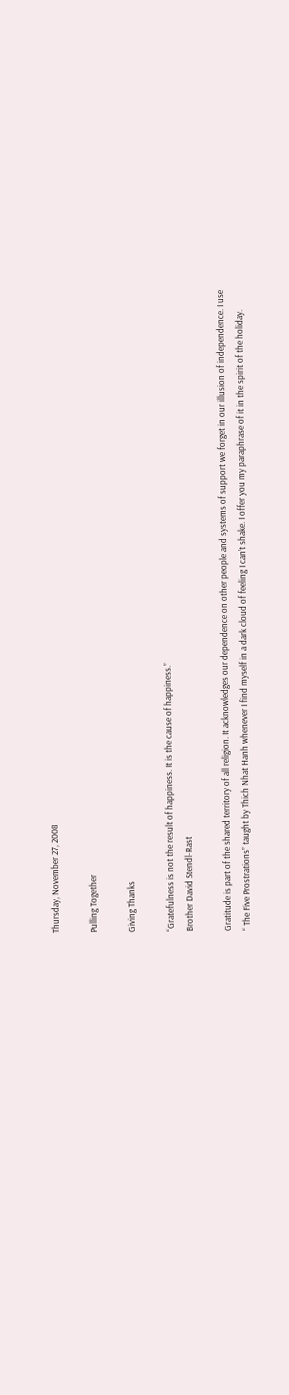Thursday, November 27, 2008

Pulling Together

Giving Thanks

“Gratefulness is not the result of happiness. It is the cause of happiness.”
Brother David Stendl-Rast

Gratitude is part of the shared territory of all religion. It acknowledges our dependence on other people and systems of support we forget in our illusion of independence. I use
“ The Five Prostrations” taught by Thich Nhat Hanh whenever I find myself in a dark cloud of feeling I can’t shake. I offer you my paraphrase of it in the spirit of the holiday.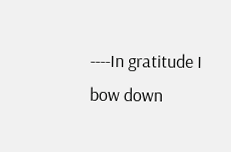----In gratitude I bow down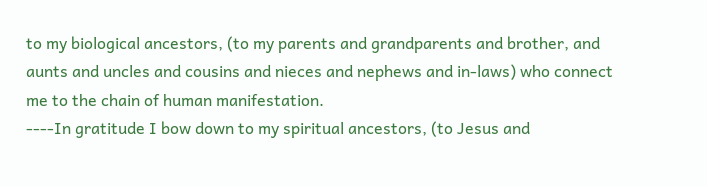to my biological ancestors, (to my parents and grandparents and brother, and aunts and uncles and cousins and nieces and nephews and in-laws) who connect me to the chain of human manifestation.
----In gratitude I bow down to my spiritual ancestors, (to Jesus and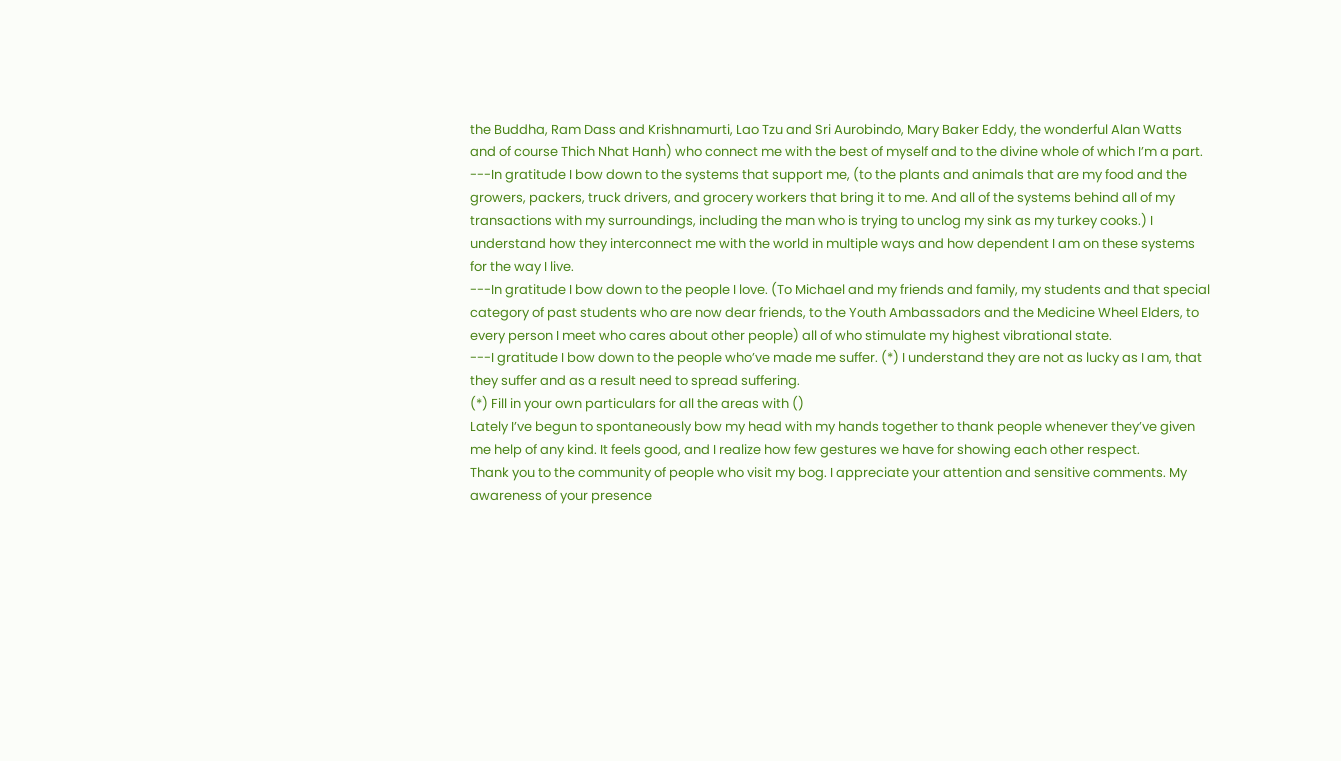the Buddha, Ram Dass and Krishnamurti, Lao Tzu and Sri Aurobindo, Mary Baker Eddy, the wonderful Alan Watts and of course Thich Nhat Hanh) who connect me with the best of myself and to the divine whole of which I’m a part.
---In gratitude I bow down to the systems that support me, (to the plants and animals that are my food and the growers, packers, truck drivers, and grocery workers that bring it to me. And all of the systems behind all of my transactions with my surroundings, including the man who is trying to unclog my sink as my turkey cooks.) I understand how they interconnect me with the world in multiple ways and how dependent I am on these systems for the way I live.
---In gratitude I bow down to the people I love. (To Michael and my friends and family, my students and that special category of past students who are now dear friends, to the Youth Ambassadors and the Medicine Wheel Elders, to every person I meet who cares about other people) all of who stimulate my highest vibrational state.
---I gratitude I bow down to the people who’ve made me suffer. (*) I understand they are not as lucky as I am, that they suffer and as a result need to spread suffering.
(*) Fill in your own particulars for all the areas with ()
Lately I’ve begun to spontaneously bow my head with my hands together to thank people whenever they’ve given me help of any kind. It feels good, and I realize how few gestures we have for showing each other respect.
Thank you to the community of people who visit my bog. I appreciate your attention and sensitive comments. My awareness of your presence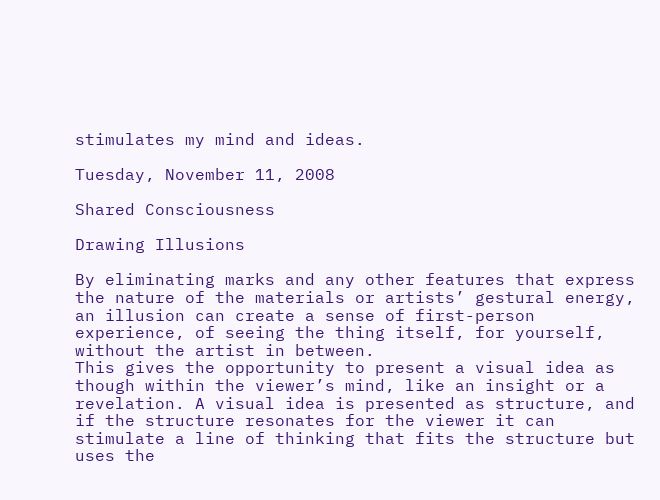stimulates my mind and ideas.

Tuesday, November 11, 2008

Shared Consciousness

Drawing Illusions

By eliminating marks and any other features that express the nature of the materials or artists’ gestural energy, an illusion can create a sense of first-person experience, of seeing the thing itself, for yourself, without the artist in between.
This gives the opportunity to present a visual idea as though within the viewer’s mind, like an insight or a revelation. A visual idea is presented as structure, and if the structure resonates for the viewer it can stimulate a line of thinking that fits the structure but uses the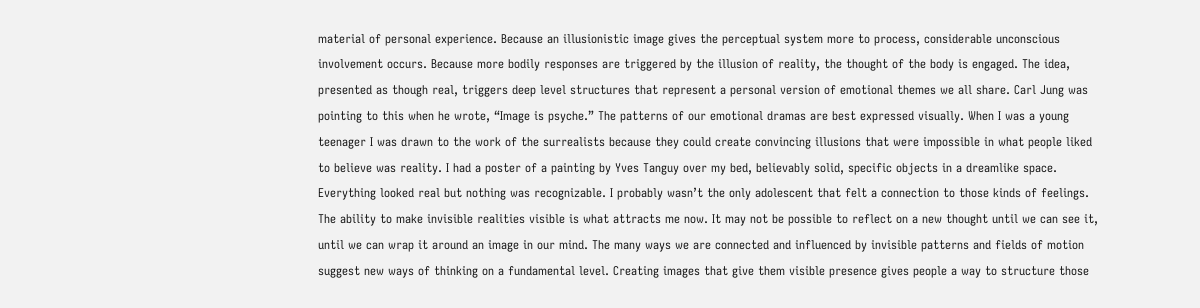material of personal experience. Because an illusionistic image gives the perceptual system more to process, considerable unconscious involvement occurs. Because more bodily responses are triggered by the illusion of reality, the thought of the body is engaged. The idea, presented as though real, triggers deep level structures that represent a personal version of emotional themes we all share. Carl Jung was pointing to this when he wrote, “Image is psyche.” The patterns of our emotional dramas are best expressed visually. When I was a young teenager I was drawn to the work of the surrealists because they could create convincing illusions that were impossible in what people liked to believe was reality. I had a poster of a painting by Yves Tanguy over my bed, believably solid, specific objects in a dreamlike space. Everything looked real but nothing was recognizable. I probably wasn’t the only adolescent that felt a connection to those kinds of feelings.
The ability to make invisible realities visible is what attracts me now. It may not be possible to reflect on a new thought until we can see it, until we can wrap it around an image in our mind. The many ways we are connected and influenced by invisible patterns and fields of motion suggest new ways of thinking on a fundamental level. Creating images that give them visible presence gives people a way to structure those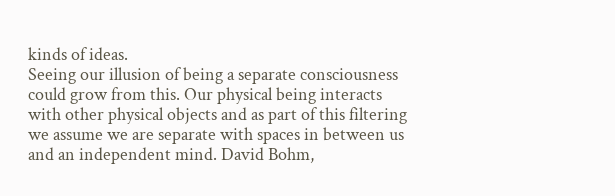kinds of ideas.
Seeing our illusion of being a separate consciousness could grow from this. Our physical being interacts with other physical objects and as part of this filtering we assume we are separate with spaces in between us and an independent mind. David Bohm,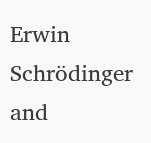Erwin Schrödinger and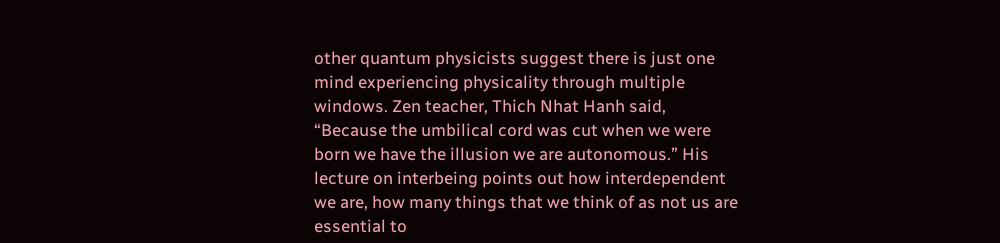other quantum physicists suggest there is just one mind experiencing physicality through multiple windows. Zen teacher, Thich Nhat Hanh said, “Because the umbilical cord was cut when we were born we have the illusion we are autonomous.” His lecture on interbeing points out how interdependent we are, how many things that we think of as not us are essential to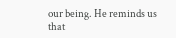our being. He reminds us that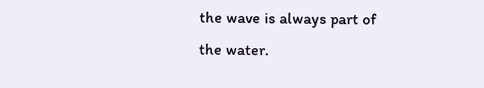the wave is always part of the water.